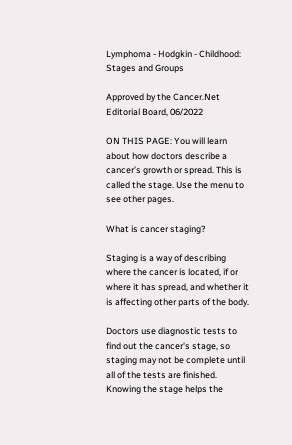Lymphoma - Hodgkin - Childhood: Stages and Groups

Approved by the Cancer.Net Editorial Board, 06/2022

ON THIS PAGE: You will learn about how doctors describe a cancer’s growth or spread. This is called the stage. Use the menu to see other pages.

What is cancer staging?

Staging is a way of describing where the cancer is located, if or where it has spread, and whether it is affecting other parts of the body.

Doctors use diagnostic tests to find out the cancer's stage, so staging may not be complete until all of the tests are finished. Knowing the stage helps the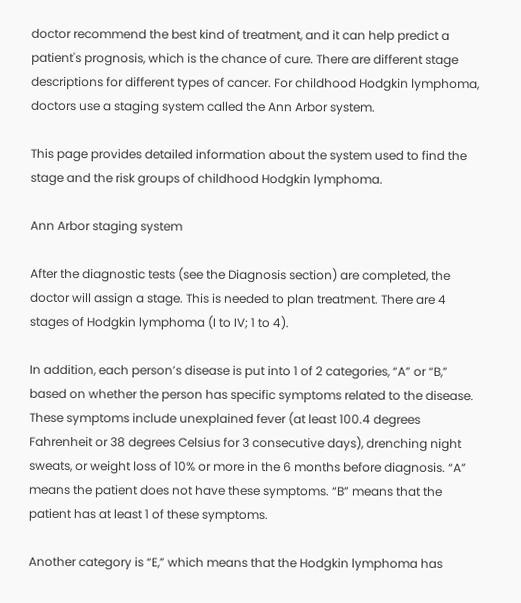doctor recommend the best kind of treatment, and it can help predict a patient's prognosis, which is the chance of cure. There are different stage descriptions for different types of cancer. For childhood Hodgkin lymphoma, doctors use a staging system called the Ann Arbor system.

This page provides detailed information about the system used to find the stage and the risk groups of childhood Hodgkin lymphoma.

Ann Arbor staging system

After the diagnostic tests (see the Diagnosis section) are completed, the doctor will assign a stage. This is needed to plan treatment. There are 4 stages of Hodgkin lymphoma (I to IV; 1 to 4).

In addition, each person’s disease is put into 1 of 2 categories, “A” or “B,” based on whether the person has specific symptoms related to the disease. These symptoms include unexplained fever (at least 100.4 degrees Fahrenheit or 38 degrees Celsius for 3 consecutive days), drenching night sweats, or weight loss of 10% or more in the 6 months before diagnosis. “A” means the patient does not have these symptoms. “B” means that the patient has at least 1 of these symptoms.

Another category is “E,” which means that the Hodgkin lymphoma has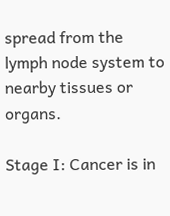spread from the lymph node system to nearby tissues or organs.

Stage I: Cancer is in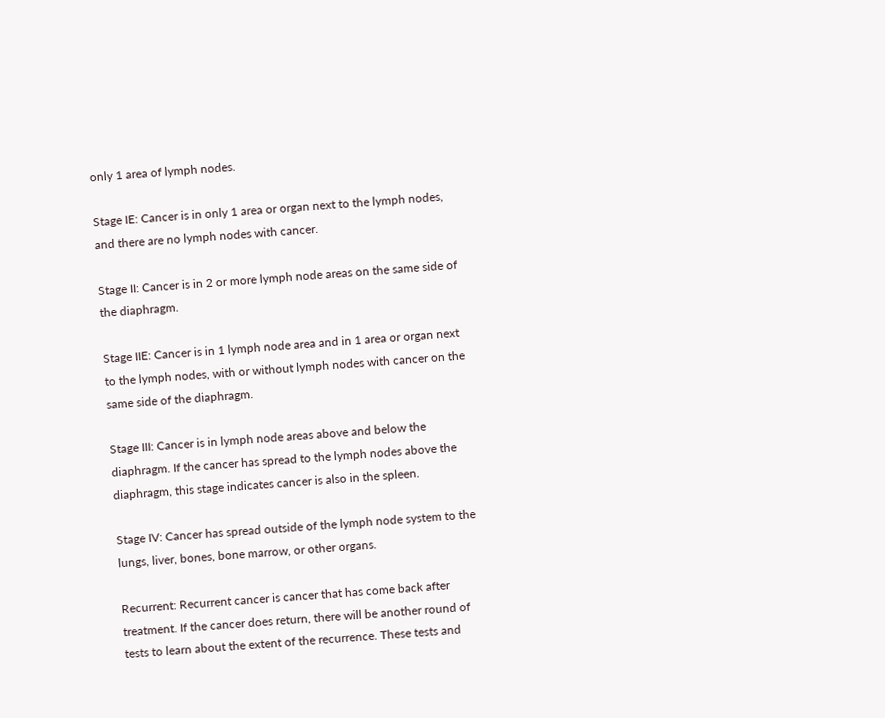only 1 area of lymph nodes.

Stage IE: Cancer is in only 1 area or organ next to the lymph nodes, and there are no lymph nodes with cancer.

Stage II: Cancer is in 2 or more lymph node areas on the same side of the diaphragm.

Stage IIE: Cancer is in 1 lymph node area and in 1 area or organ next to the lymph nodes, with or without lymph nodes with cancer on the same side of the diaphragm.

Stage III: Cancer is in lymph node areas above and below the diaphragm. If the cancer has spread to the lymph nodes above the diaphragm, this stage indicates cancer is also in the spleen.

Stage IV: Cancer has spread outside of the lymph node system to the lungs, liver, bones, bone marrow, or other organs.

Recurrent: Recurrent cancer is cancer that has come back after treatment. If the cancer does return, there will be another round of tests to learn about the extent of the recurrence. These tests and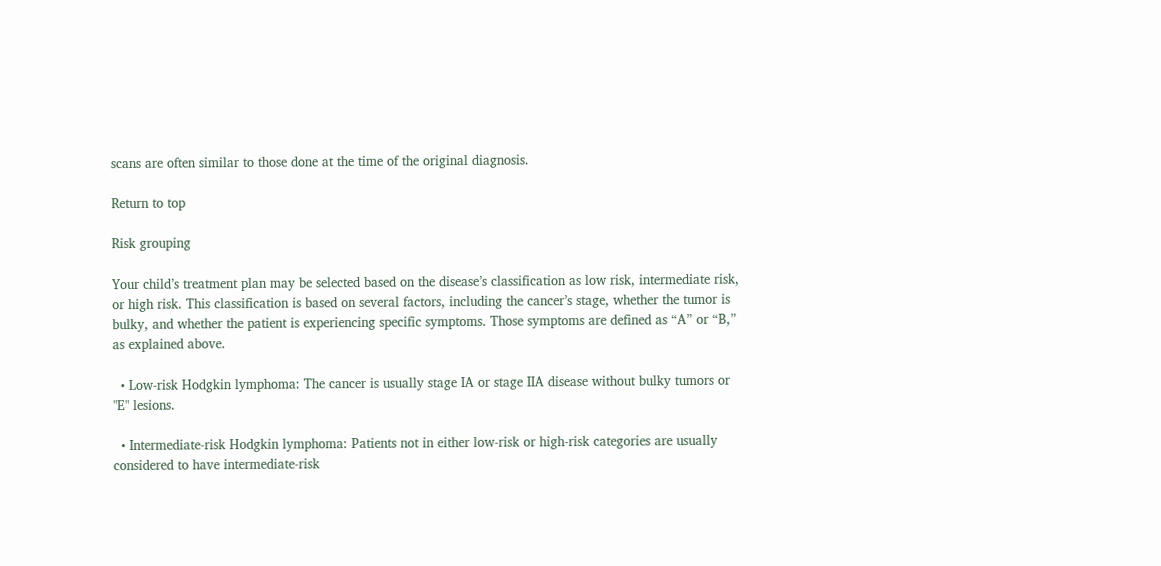scans are often similar to those done at the time of the original diagnosis.

Return to top

Risk grouping

Your child’s treatment plan may be selected based on the disease’s classification as low risk, intermediate risk, or high risk. This classification is based on several factors, including the cancer’s stage, whether the tumor is bulky, and whether the patient is experiencing specific symptoms. Those symptoms are defined as “A” or “B,” as explained above.

  • Low-risk Hodgkin lymphoma: The cancer is usually stage IA or stage IIA disease without bulky tumors or "E" lesions.

  • Intermediate-risk Hodgkin lymphoma: Patients not in either low-risk or high-risk categories are usually considered to have intermediate-risk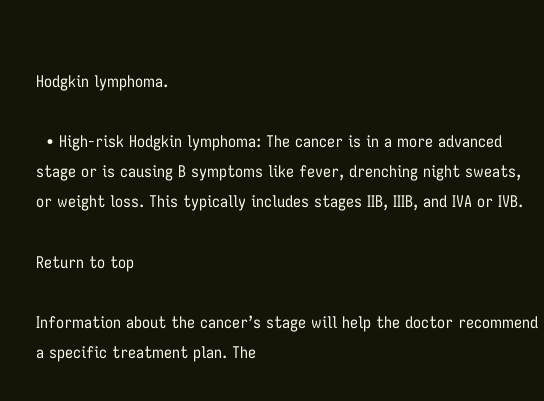Hodgkin lymphoma.

  • High-risk Hodgkin lymphoma: The cancer is in a more advanced stage or is causing B symptoms like fever, drenching night sweats, or weight loss. This typically includes stages IIB, IIIB, and IVA or IVB.

Return to top

Information about the cancer’s stage will help the doctor recommend a specific treatment plan. The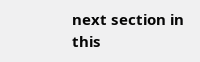next section in this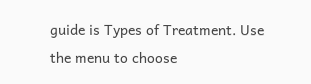guide is Types of Treatment. Use the menu to choose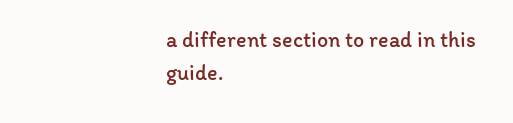a different section to read in this guide.